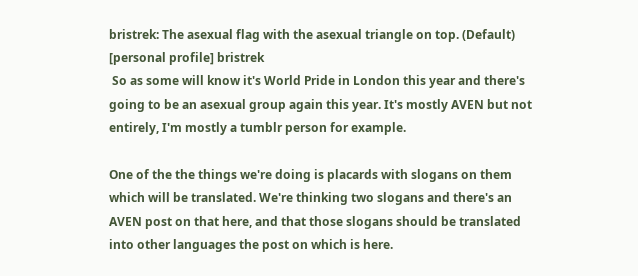bristrek: The asexual flag with the asexual triangle on top. (Default)
[personal profile] bristrek
 So as some will know it's World Pride in London this year and there's going to be an asexual group again this year. It's mostly AVEN but not entirely, I'm mostly a tumblr person for example.

One of the the things we're doing is placards with slogans on them which will be translated. We're thinking two slogans and there's an AVEN post on that here, and that those slogans should be translated into other languages the post on which is here.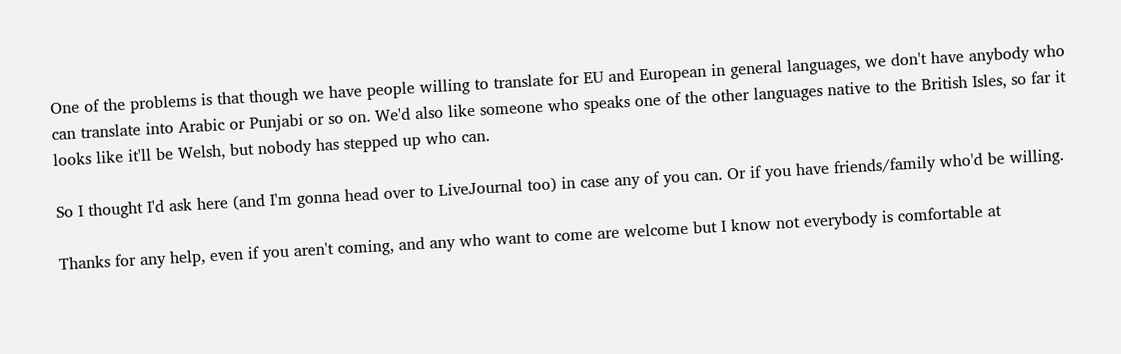One of the problems is that though we have people willing to translate for EU and European in general languages, we don't have anybody who can translate into Arabic or Punjabi or so on. We'd also like someone who speaks one of the other languages native to the British Isles, so far it looks like it'll be Welsh, but nobody has stepped up who can.

So I thought I'd ask here (and I'm gonna head over to LiveJournal too) in case any of you can. Or if you have friends/family who'd be willing.

Thanks for any help, even if you aren't coming, and any who want to come are welcome but I know not everybody is comfortable at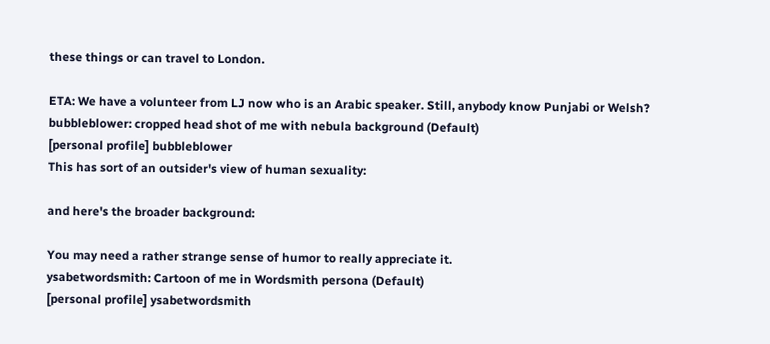these things or can travel to London.

ETA: We have a volunteer from LJ now who is an Arabic speaker. Still, anybody know Punjabi or Welsh?
bubbleblower: cropped head shot of me with nebula background (Default)
[personal profile] bubbleblower
This has sort of an outsider's view of human sexuality:

and here's the broader background:

You may need a rather strange sense of humor to really appreciate it.
ysabetwordsmith: Cartoon of me in Wordsmith persona (Default)
[personal profile] ysabetwordsmith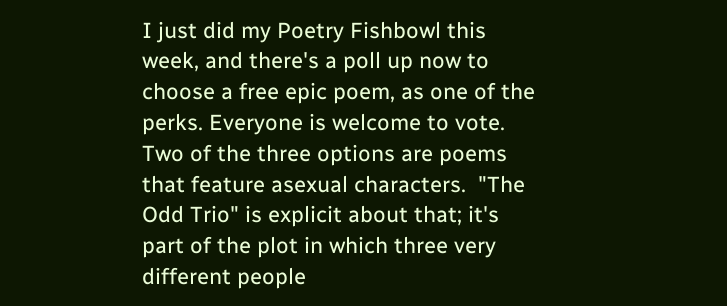I just did my Poetry Fishbowl this week, and there's a poll up now to choose a free epic poem, as one of the perks. Everyone is welcome to vote.  Two of the three options are poems that feature asexual characters.  "The Odd Trio" is explicit about that; it's part of the plot in which three very different people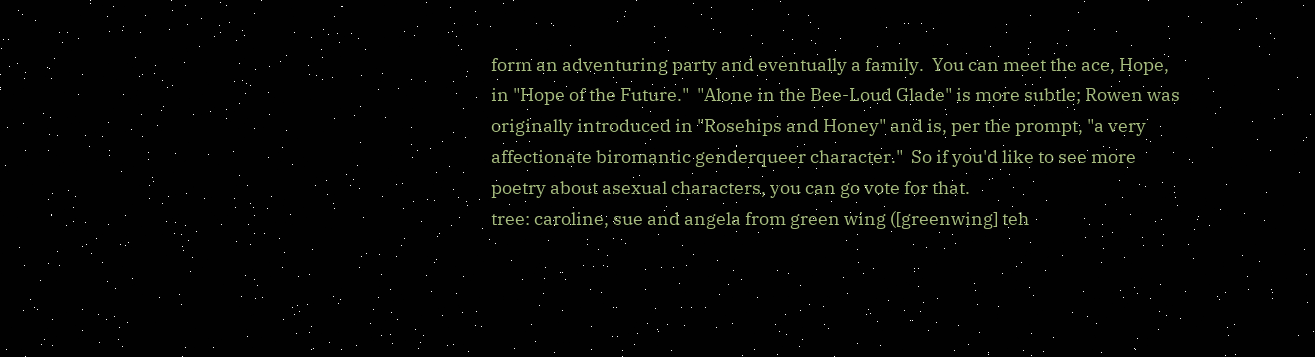form an adventuring party and eventually a family.  You can meet the ace, Hope, in "Hope of the Future."  "Alone in the Bee-Loud Glade" is more subtle; Rowen was originally introduced in "Rosehips and Honey" and is, per the prompt, "a very affectionate biromantic genderqueer character."  So if you'd like to see more poetry about asexual characters, you can go vote for that.
tree: caroline, sue and angela from green wing ([greenwing] teh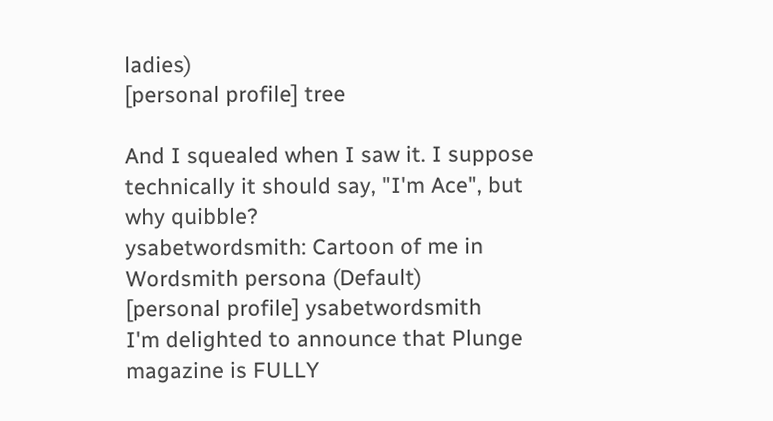ladies)
[personal profile] tree

And I squealed when I saw it. I suppose technically it should say, "I'm Ace", but why quibble?
ysabetwordsmith: Cartoon of me in Wordsmith persona (Default)
[personal profile] ysabetwordsmith
I'm delighted to announce that Plunge  magazine is FULLY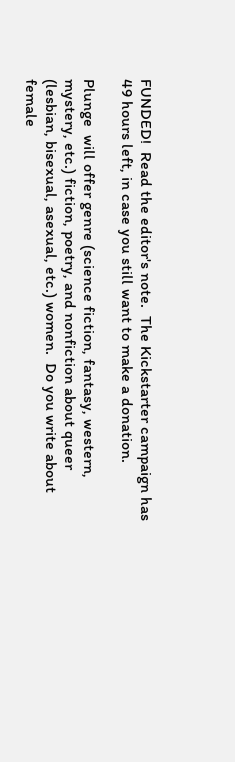FUNDED!  Read the editor's note.  The Kickstarter campaign has 49 hours left, in case you still want to make a donation.

Plunge  will offer genre (science fiction, fantasy, western, mystery, etc.) fiction, poetry, and nonfiction about queer (lesbian, bisexual, asexual, etc.) women.  Do you write about female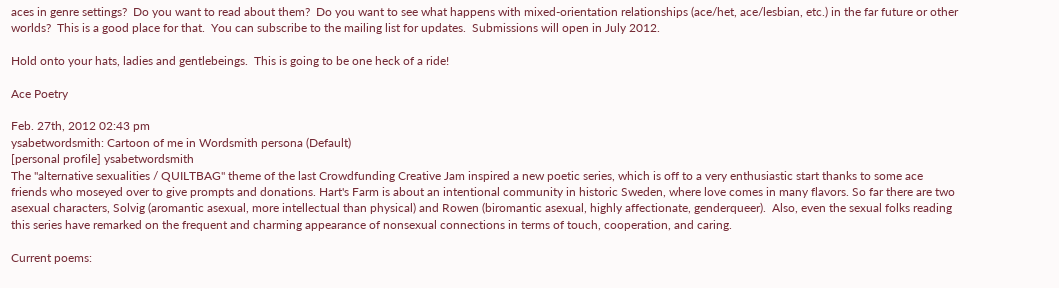aces in genre settings?  Do you want to read about them?  Do you want to see what happens with mixed-orientation relationships (ace/het, ace/lesbian, etc.) in the far future or other worlds?  This is a good place for that.  You can subscribe to the mailing list for updates.  Submissions will open in July 2012.

Hold onto your hats, ladies and gentlebeings.  This is going to be one heck of a ride!

Ace Poetry

Feb. 27th, 2012 02:43 pm
ysabetwordsmith: Cartoon of me in Wordsmith persona (Default)
[personal profile] ysabetwordsmith
The "alternative sexualities / QUILTBAG" theme of the last Crowdfunding Creative Jam inspired a new poetic series, which is off to a very enthusiastic start thanks to some ace friends who moseyed over to give prompts and donations. Hart's Farm is about an intentional community in historic Sweden, where love comes in many flavors. So far there are two asexual characters, Solvig (aromantic asexual, more intellectual than physical) and Rowen (biromantic asexual, highly affectionate, genderqueer).  Also, even the sexual folks reading this series have remarked on the frequent and charming appearance of nonsexual connections in terms of touch, cooperation, and caring.

Current poems: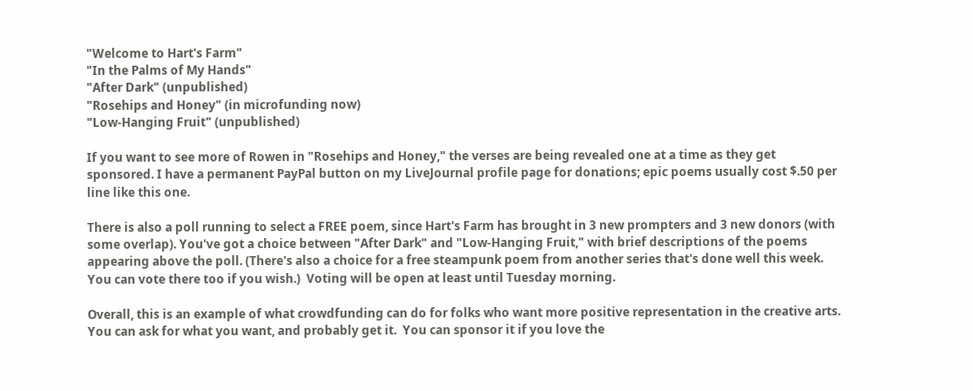"Welcome to Hart's Farm"
"In the Palms of My Hands"
"After Dark" (unpublished)
"Rosehips and Honey" (in microfunding now)
"Low-Hanging Fruit" (unpublished)

If you want to see more of Rowen in "Rosehips and Honey," the verses are being revealed one at a time as they get sponsored. I have a permanent PayPal button on my LiveJournal profile page for donations; epic poems usually cost $.50 per line like this one.

There is also a poll running to select a FREE poem, since Hart's Farm has brought in 3 new prompters and 3 new donors (with some overlap). You've got a choice between "After Dark" and "Low-Hanging Fruit," with brief descriptions of the poems appearing above the poll. (There's also a choice for a free steampunk poem from another series that's done well this week. You can vote there too if you wish.)  Voting will be open at least until Tuesday morning.

Overall, this is an example of what crowdfunding can do for folks who want more positive representation in the creative arts.  You can ask for what you want, and probably get it.  You can sponsor it if you love the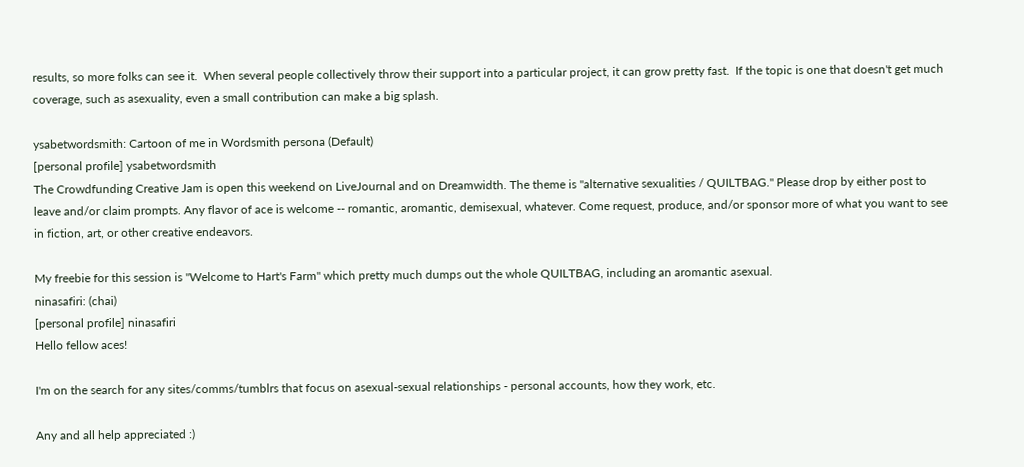results, so more folks can see it.  When several people collectively throw their support into a particular project, it can grow pretty fast.  If the topic is one that doesn't get much coverage, such as asexuality, even a small contribution can make a big splash.

ysabetwordsmith: Cartoon of me in Wordsmith persona (Default)
[personal profile] ysabetwordsmith
The Crowdfunding Creative Jam is open this weekend on LiveJournal and on Dreamwidth. The theme is "alternative sexualities / QUILTBAG." Please drop by either post to leave and/or claim prompts. Any flavor of ace is welcome -- romantic, aromantic, demisexual, whatever. Come request, produce, and/or sponsor more of what you want to see in fiction, art, or other creative endeavors.

My freebie for this session is "Welcome to Hart's Farm" which pretty much dumps out the whole QUILTBAG, including an aromantic asexual.
ninasafiri: (chai)
[personal profile] ninasafiri
Hello fellow aces!

I'm on the search for any sites/comms/tumblrs that focus on asexual-sexual relationships - personal accounts, how they work, etc.

Any and all help appreciated :)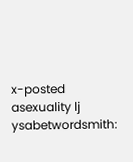x-posted asexuality lj
ysabetwordsmith: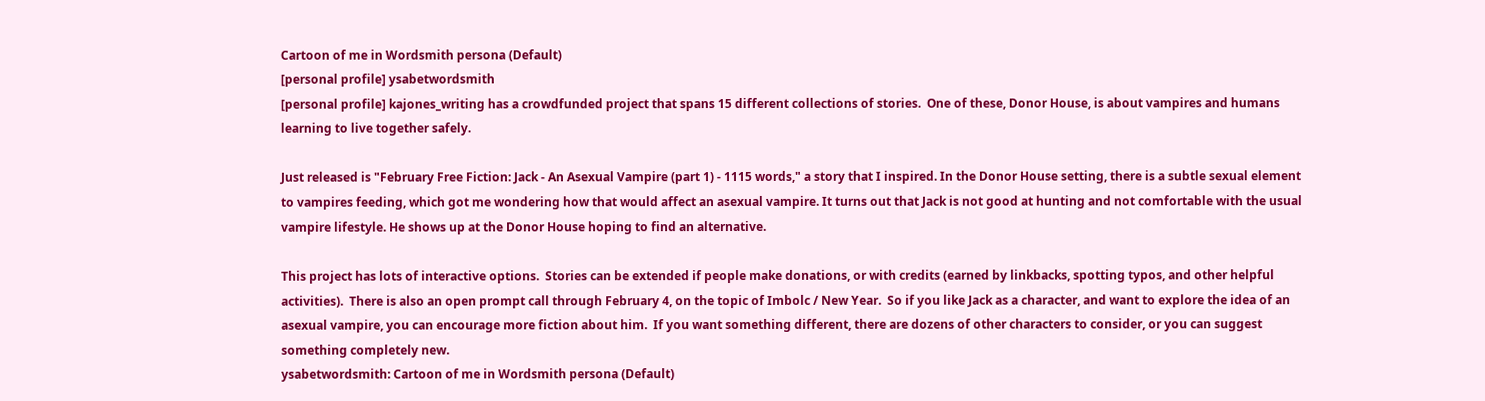Cartoon of me in Wordsmith persona (Default)
[personal profile] ysabetwordsmith
[personal profile] kajones_writing has a crowdfunded project that spans 15 different collections of stories.  One of these, Donor House, is about vampires and humans learning to live together safely.

Just released is "February Free Fiction: Jack - An Asexual Vampire (part 1) - 1115 words," a story that I inspired. In the Donor House setting, there is a subtle sexual element to vampires feeding, which got me wondering how that would affect an asexual vampire. It turns out that Jack is not good at hunting and not comfortable with the usual vampire lifestyle. He shows up at the Donor House hoping to find an alternative.

This project has lots of interactive options.  Stories can be extended if people make donations, or with credits (earned by linkbacks, spotting typos, and other helpful activities).  There is also an open prompt call through February 4, on the topic of Imbolc / New Year.  So if you like Jack as a character, and want to explore the idea of an asexual vampire, you can encourage more fiction about him.  If you want something different, there are dozens of other characters to consider, or you can suggest something completely new.
ysabetwordsmith: Cartoon of me in Wordsmith persona (Default)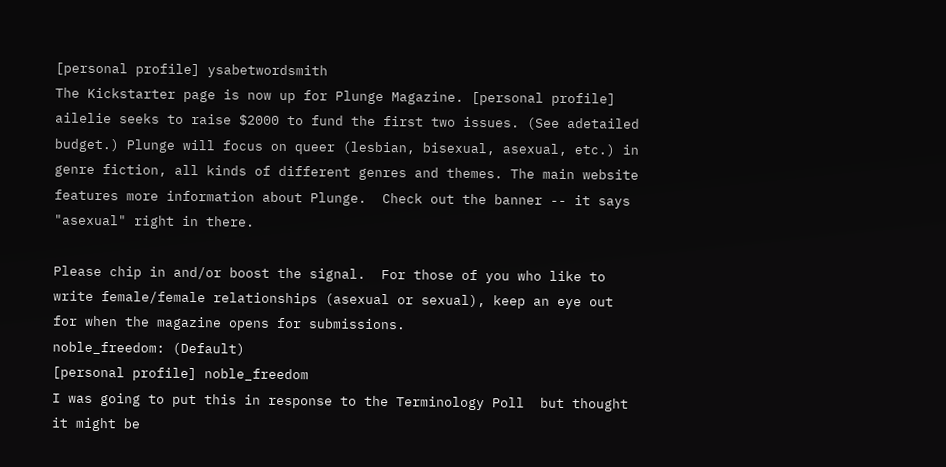[personal profile] ysabetwordsmith
The Kickstarter page is now up for Plunge Magazine. [personal profile] ailelie seeks to raise $2000 to fund the first two issues. (See adetailed budget.) Plunge will focus on queer (lesbian, bisexual, asexual, etc.) in genre fiction, all kinds of different genres and themes. The main website features more information about Plunge.  Check out the banner -- it says "asexual" right in there.

Please chip in and/or boost the signal.  For those of you who like to write female/female relationships (asexual or sexual), keep an eye out for when the magazine opens for submissions.
noble_freedom: (Default)
[personal profile] noble_freedom
I was going to put this in response to the Terminology Poll  but thought it might be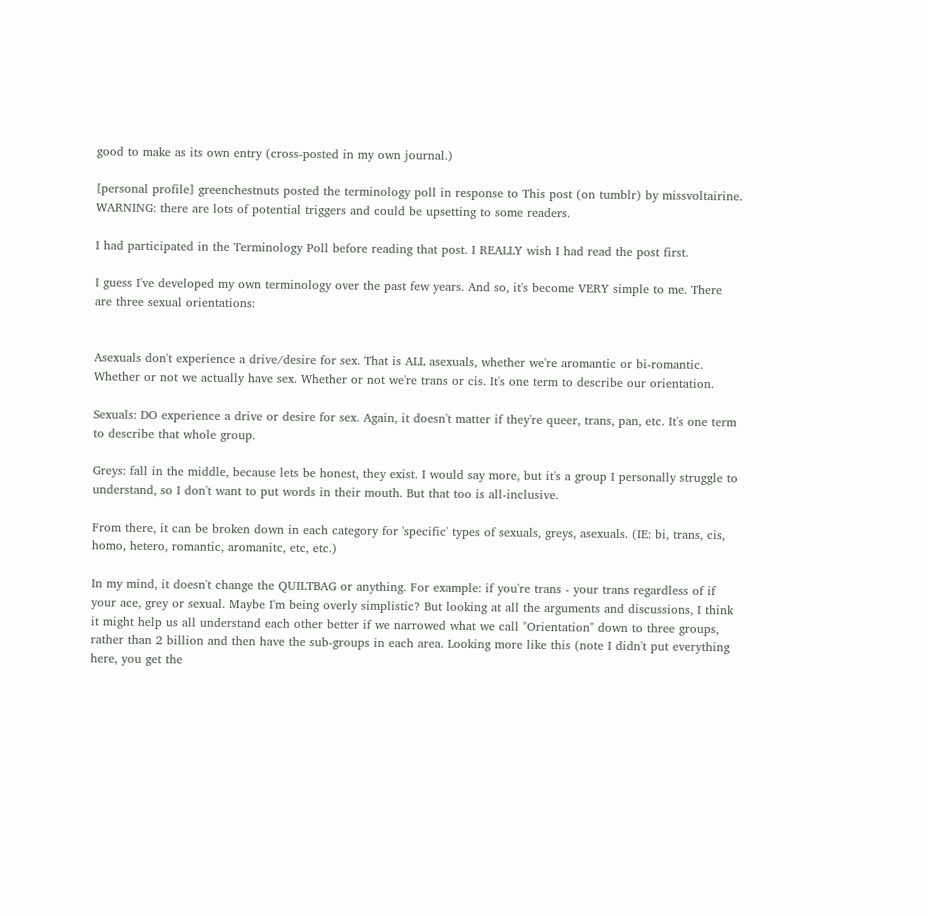good to make as its own entry (cross-posted in my own journal.)

[personal profile] greenchestnuts posted the terminology poll in response to This post (on tumblr) by missvoltairine. WARNING: there are lots of potential triggers and could be upsetting to some readers.

I had participated in the Terminology Poll before reading that post. I REALLY wish I had read the post first.

I guess I've developed my own terminology over the past few years. And so, it's become VERY simple to me. There are three sexual orientations:


Asexuals don't experience a drive/desire for sex. That is ALL asexuals, whether we're aromantic or bi-romantic. Whether or not we actually have sex. Whether or not we're trans or cis. It's one term to describe our orientation.

Sexuals: DO experience a drive or desire for sex. Again, it doesn't matter if they're queer, trans, pan, etc. It's one term to describe that whole group.

Greys: fall in the middle, because lets be honest, they exist. I would say more, but it's a group I personally struggle to understand, so I don't want to put words in their mouth. But that too is all-inclusive.

From there, it can be broken down in each category for 'specific' types of sexuals, greys, asexuals. (IE: bi, trans, cis, homo, hetero, romantic, aromanitc, etc, etc.)

In my mind, it doesn't change the QUILTBAG or anything. For example: if you're trans - your trans regardless of if your ace, grey or sexual. Maybe I'm being overly simplistic? But looking at all the arguments and discussions, I think it might help us all understand each other better if we narrowed what we call "Orientation" down to three groups, rather than 2 billion and then have the sub-groups in each area. Looking more like this (note I didn't put everything here, you get the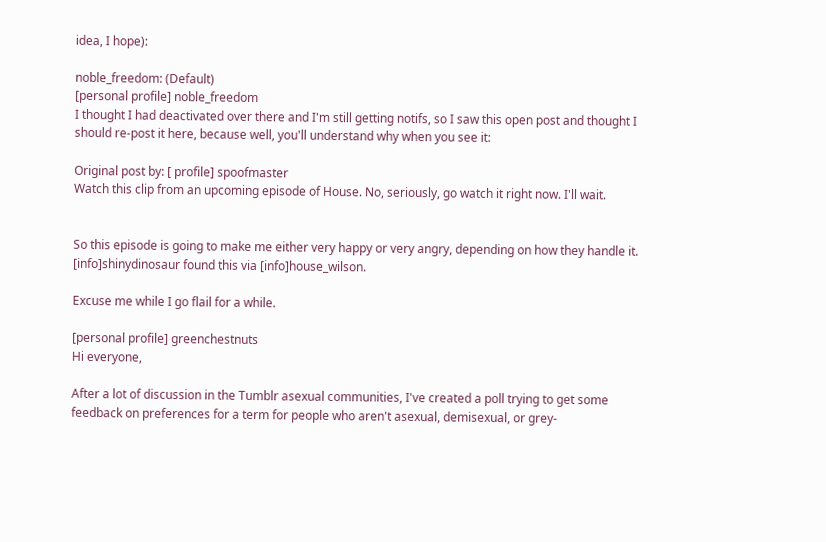idea, I hope):

noble_freedom: (Default)
[personal profile] noble_freedom
I thought I had deactivated over there and I'm still getting notifs, so I saw this open post and thought I should re-post it here, because well, you'll understand why when you see it:

Original post by: [ profile] spoofmaster
Watch this clip from an upcoming episode of House. No, seriously, go watch it right now. I'll wait.


So this episode is going to make me either very happy or very angry, depending on how they handle it. [info]shinydinosaur found this via [info]house_wilson.

Excuse me while I go flail for a while.

[personal profile] greenchestnuts
Hi everyone,

After a lot of discussion in the Tumblr asexual communities, I've created a poll trying to get some feedback on preferences for a term for people who aren't asexual, demisexual, or grey-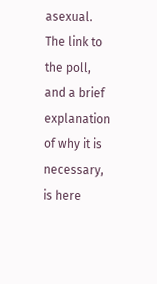asexual. The link to the poll, and a brief explanation of why it is necessary, is here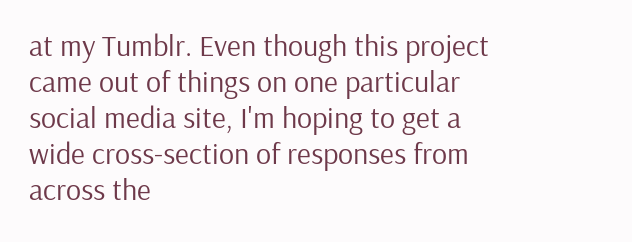at my Tumblr. Even though this project came out of things on one particular social media site, I'm hoping to get a wide cross-section of responses from across the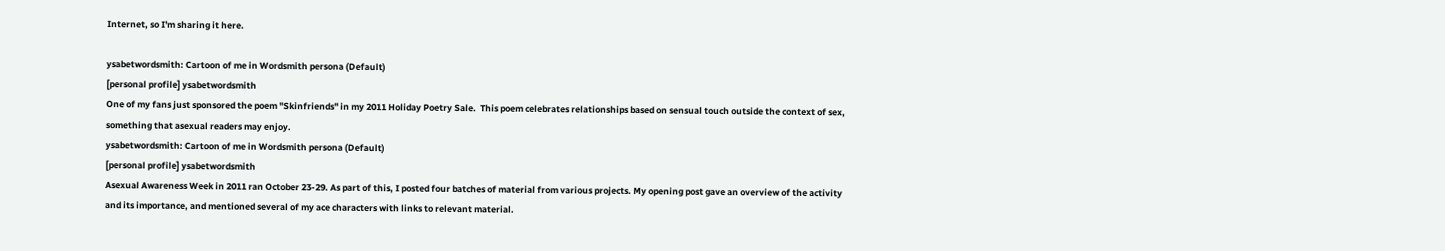Internet, so I'm sharing it here.

ysabetwordsmith: Cartoon of me in Wordsmith persona (Default)
[personal profile] ysabetwordsmith
One of my fans just sponsored the poem "Skinfriends" in my 2011 Holiday Poetry Sale.  This poem celebrates relationships based on sensual touch outside the context of sex, something that asexual readers may enjoy.
ysabetwordsmith: Cartoon of me in Wordsmith persona (Default)
[personal profile] ysabetwordsmith
Asexual Awareness Week in 2011 ran October 23-29. As part of this, I posted four batches of material from various projects. My opening post gave an overview of the activity and its importance, and mentioned several of my ace characters with links to relevant material.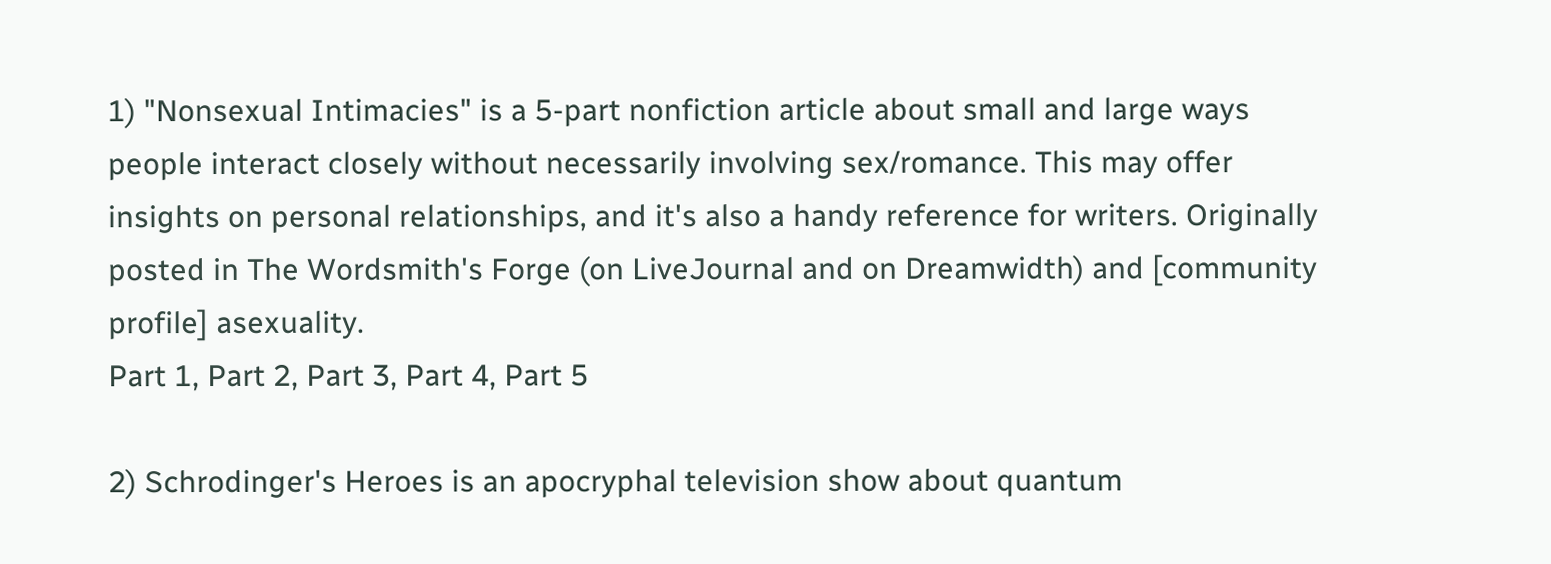1) "Nonsexual Intimacies" is a 5-part nonfiction article about small and large ways people interact closely without necessarily involving sex/romance. This may offer insights on personal relationships, and it's also a handy reference for writers. Originally posted in The Wordsmith's Forge (on LiveJournal and on Dreamwidth) and [community profile] asexuality.
Part 1, Part 2, Part 3, Part 4, Part 5

2) Schrodinger's Heroes is an apocryphal television show about quantum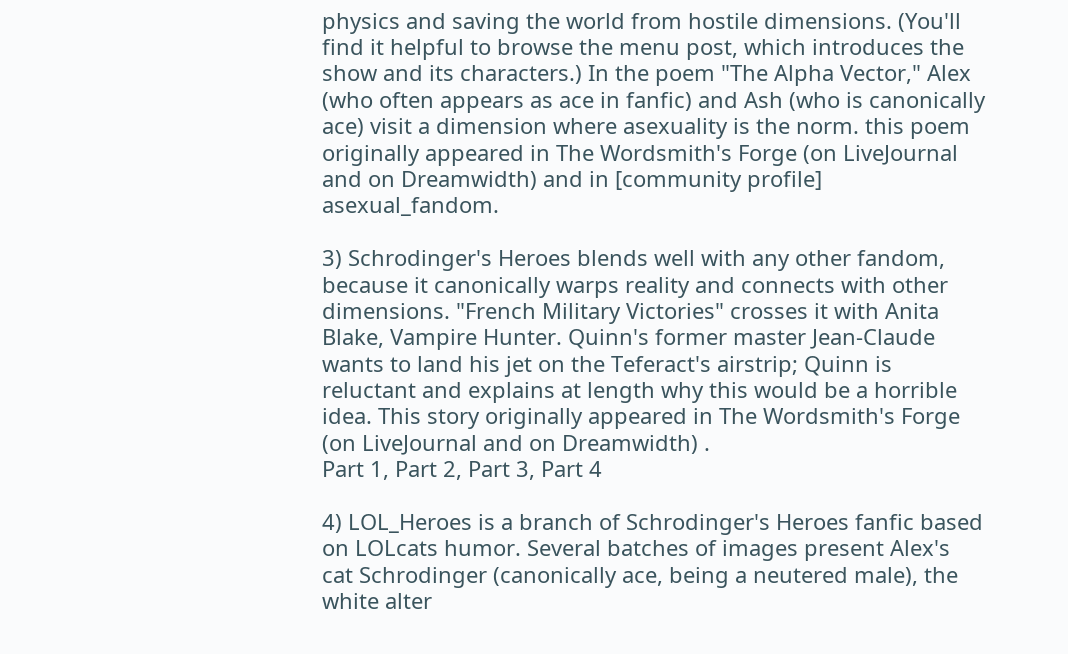physics and saving the world from hostile dimensions. (You'll find it helpful to browse the menu post, which introduces the show and its characters.) In the poem "The Alpha Vector," Alex (who often appears as ace in fanfic) and Ash (who is canonically ace) visit a dimension where asexuality is the norm. this poem originally appeared in The Wordsmith's Forge (on LiveJournal and on Dreamwidth) and in [community profile] asexual_fandom.

3) Schrodinger's Heroes blends well with any other fandom, because it canonically warps reality and connects with other dimensions. "French Military Victories" crosses it with Anita Blake, Vampire Hunter. Quinn's former master Jean-Claude wants to land his jet on the Teferact's airstrip; Quinn is reluctant and explains at length why this would be a horrible idea. This story originally appeared in The Wordsmith's Forge (on LiveJournal and on Dreamwidth) .
Part 1, Part 2, Part 3, Part 4

4) LOL_Heroes is a branch of Schrodinger's Heroes fanfic based on LOLcats humor. Several batches of images present Alex's cat Schrodinger (canonically ace, being a neutered male), the white alter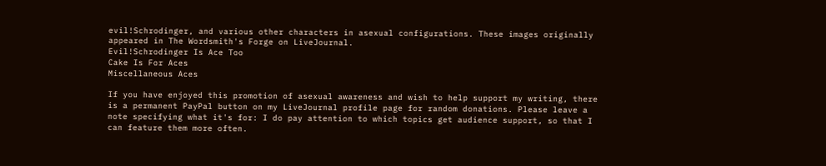evil!Schrodinger, and various other characters in asexual configurations. These images originally appeared in The Wordsmith's Forge on LiveJournal.
Evil!Schrodinger Is Ace Too
Cake Is For Aces
Miscellaneous Aces

If you have enjoyed this promotion of asexual awareness and wish to help support my writing, there is a permanent PayPal button on my LiveJournal profile page for random donations. Please leave a note specifying what it's for: I do pay attention to which topics get audience support, so that I can feature them more often.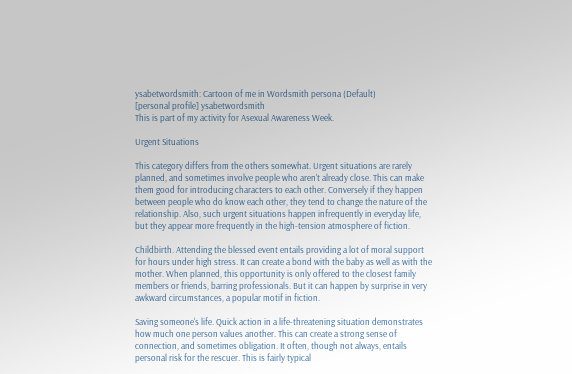ysabetwordsmith: Cartoon of me in Wordsmith persona (Default)
[personal profile] ysabetwordsmith
This is part of my activity for Asexual Awareness Week.

Urgent Situations

This category differs from the others somewhat. Urgent situations are rarely planned, and sometimes involve people who aren't already close. This can make them good for introducing characters to each other. Conversely if they happen between people who do know each other, they tend to change the nature of the relationship. Also, such urgent situations happen infrequently in everyday life, but they appear more frequently in the high-tension atmosphere of fiction.

Childbirth. Attending the blessed event entails providing a lot of moral support for hours under high stress. It can create a bond with the baby as well as with the mother. When planned, this opportunity is only offered to the closest family members or friends, barring professionals. But it can happen by surprise in very awkward circumstances, a popular motif in fiction.

Saving someone's life. Quick action in a life-threatening situation demonstrates how much one person values another. This can create a strong sense of connection, and sometimes obligation. It often, though not always, entails personal risk for the rescuer. This is fairly typical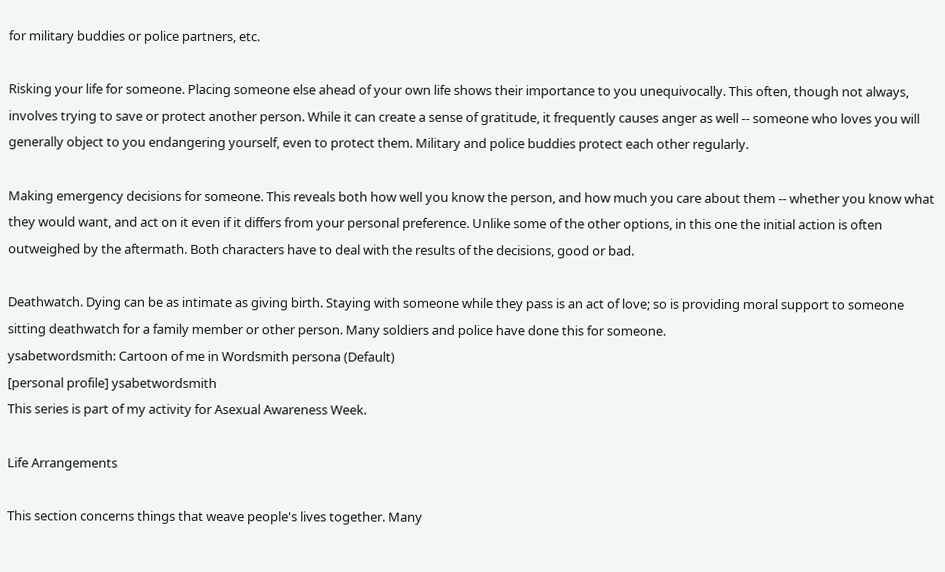for military buddies or police partners, etc.

Risking your life for someone. Placing someone else ahead of your own life shows their importance to you unequivocally. This often, though not always, involves trying to save or protect another person. While it can create a sense of gratitude, it frequently causes anger as well -- someone who loves you will generally object to you endangering yourself, even to protect them. Military and police buddies protect each other regularly.

Making emergency decisions for someone. This reveals both how well you know the person, and how much you care about them -- whether you know what they would want, and act on it even if it differs from your personal preference. Unlike some of the other options, in this one the initial action is often outweighed by the aftermath. Both characters have to deal with the results of the decisions, good or bad.

Deathwatch. Dying can be as intimate as giving birth. Staying with someone while they pass is an act of love; so is providing moral support to someone sitting deathwatch for a family member or other person. Many soldiers and police have done this for someone.
ysabetwordsmith: Cartoon of me in Wordsmith persona (Default)
[personal profile] ysabetwordsmith
This series is part of my activity for Asexual Awareness Week.

Life Arrangements

This section concerns things that weave people's lives together. Many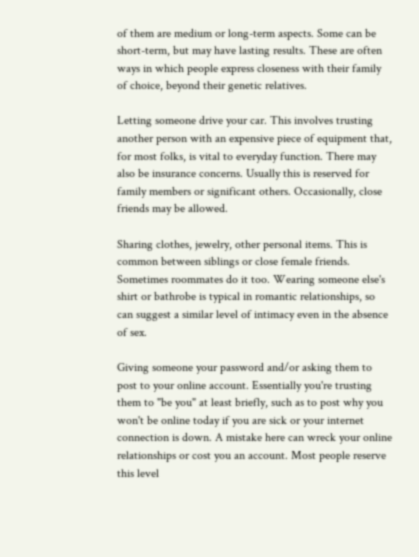of them are medium or long-term aspects. Some can be short-term, but may have lasting results. These are often ways in which people express closeness with their family of choice, beyond their genetic relatives.

Letting someone drive your car. This involves trusting another person with an expensive piece of equipment that, for most folks, is vital to everyday function. There may also be insurance concerns. Usually this is reserved for family members or significant others. Occasionally, close friends may be allowed.

Sharing clothes, jewelry, other personal items. This is common between siblings or close female friends. Sometimes roommates do it too. Wearing someone else's shirt or bathrobe is typical in romantic relationships, so can suggest a similar level of intimacy even in the absence of sex.

Giving someone your password and/or asking them to post to your online account. Essentially you're trusting them to "be you" at least briefly, such as to post why you won't be online today if you are sick or your internet connection is down. A mistake here can wreck your online relationships or cost you an account. Most people reserve this level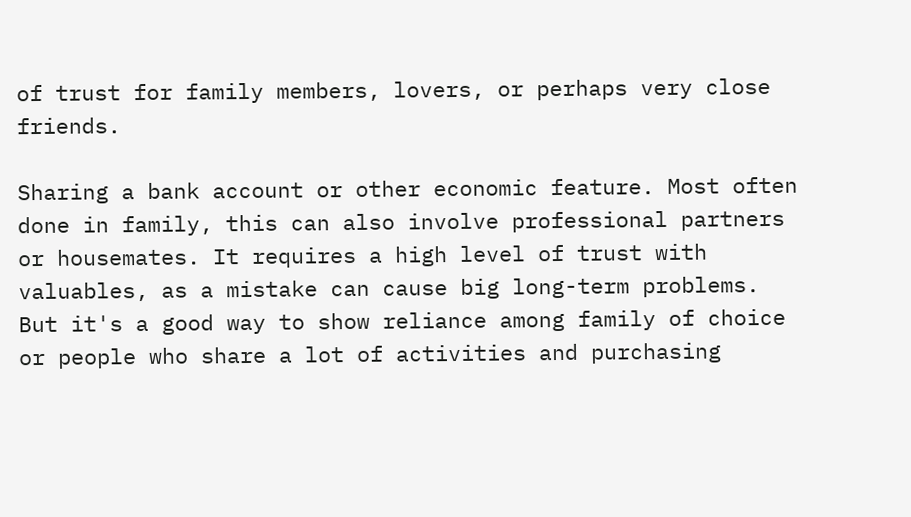of trust for family members, lovers, or perhaps very close friends.

Sharing a bank account or other economic feature. Most often done in family, this can also involve professional partners or housemates. It requires a high level of trust with valuables, as a mistake can cause big long-term problems. But it's a good way to show reliance among family of choice or people who share a lot of activities and purchasing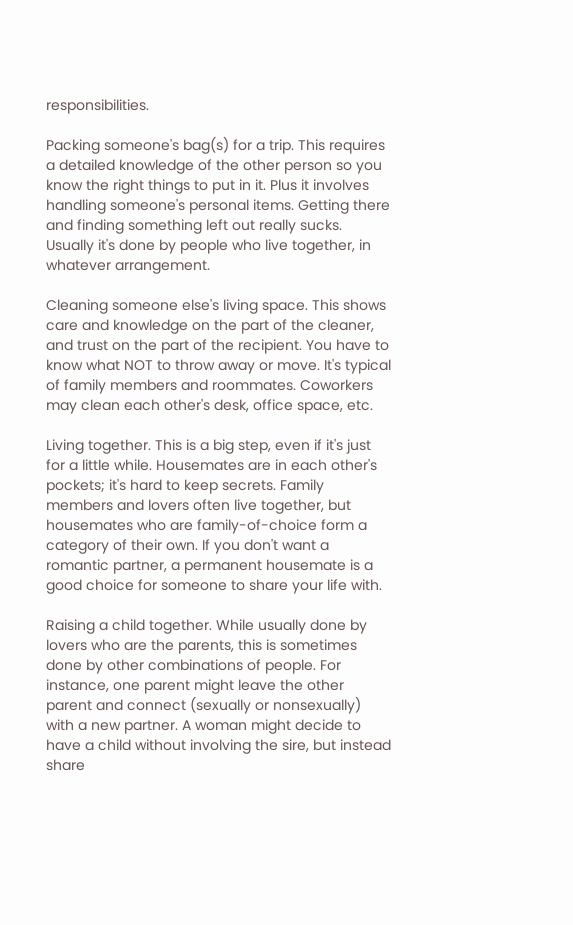responsibilities.

Packing someone's bag(s) for a trip. This requires a detailed knowledge of the other person so you know the right things to put in it. Plus it involves handling someone's personal items. Getting there and finding something left out really sucks. Usually it's done by people who live together, in whatever arrangement.

Cleaning someone else's living space. This shows care and knowledge on the part of the cleaner, and trust on the part of the recipient. You have to know what NOT to throw away or move. It's typical of family members and roommates. Coworkers may clean each other's desk, office space, etc.

Living together. This is a big step, even if it's just for a little while. Housemates are in each other's pockets; it's hard to keep secrets. Family members and lovers often live together, but housemates who are family-of-choice form a category of their own. If you don't want a romantic partner, a permanent housemate is a good choice for someone to share your life with.

Raising a child together. While usually done by lovers who are the parents, this is sometimes done by other combinations of people. For instance, one parent might leave the other parent and connect (sexually or nonsexually) with a new partner. A woman might decide to have a child without involving the sire, but instead share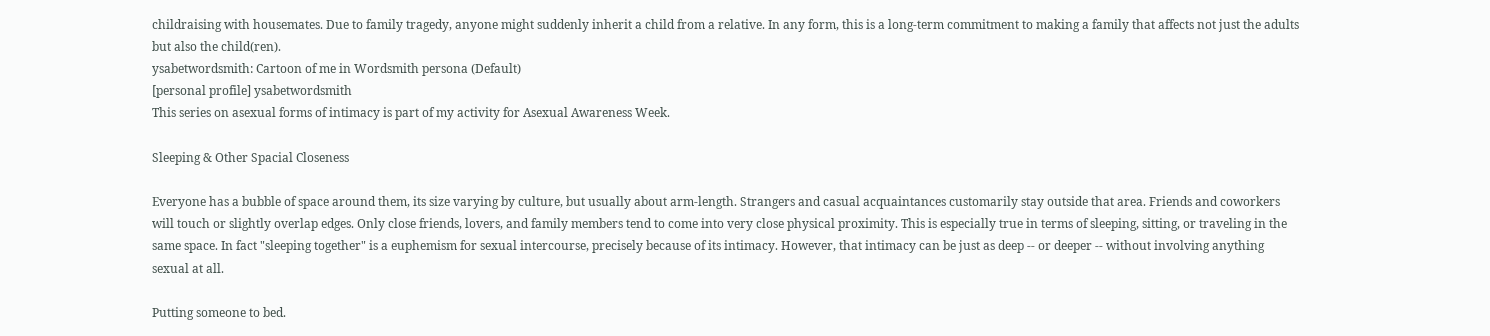childraising with housemates. Due to family tragedy, anyone might suddenly inherit a child from a relative. In any form, this is a long-term commitment to making a family that affects not just the adults but also the child(ren).
ysabetwordsmith: Cartoon of me in Wordsmith persona (Default)
[personal profile] ysabetwordsmith
This series on asexual forms of intimacy is part of my activity for Asexual Awareness Week.

Sleeping & Other Spacial Closeness

Everyone has a bubble of space around them, its size varying by culture, but usually about arm-length. Strangers and casual acquaintances customarily stay outside that area. Friends and coworkers will touch or slightly overlap edges. Only close friends, lovers, and family members tend to come into very close physical proximity. This is especially true in terms of sleeping, sitting, or traveling in the same space. In fact "sleeping together" is a euphemism for sexual intercourse, precisely because of its intimacy. However, that intimacy can be just as deep -- or deeper -- without involving anything sexual at all.

Putting someone to bed.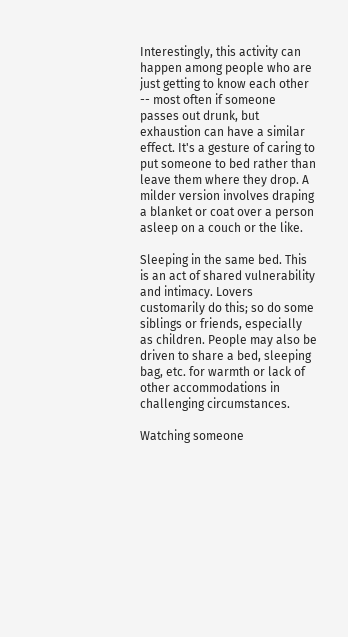Interestingly, this activity can happen among people who are just getting to know each other -- most often if someone passes out drunk, but exhaustion can have a similar effect. It's a gesture of caring to put someone to bed rather than leave them where they drop. A milder version involves draping a blanket or coat over a person asleep on a couch or the like.

Sleeping in the same bed. This is an act of shared vulnerability and intimacy. Lovers customarily do this; so do some siblings or friends, especially as children. People may also be driven to share a bed, sleeping bag, etc. for warmth or lack of other accommodations in challenging circumstances.

Watching someone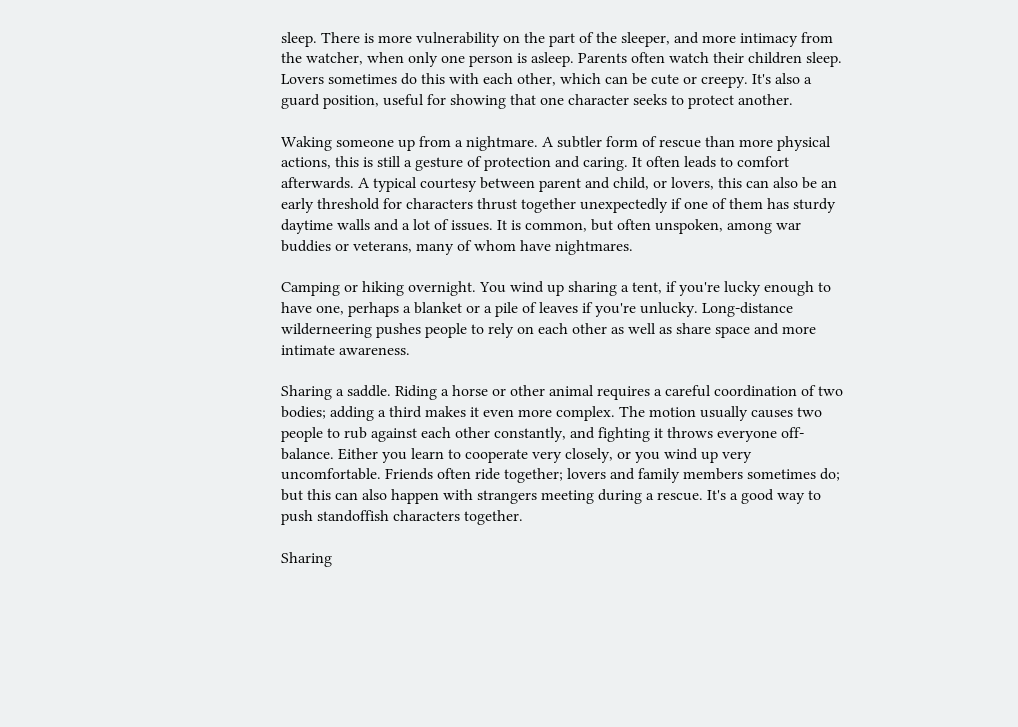sleep. There is more vulnerability on the part of the sleeper, and more intimacy from the watcher, when only one person is asleep. Parents often watch their children sleep. Lovers sometimes do this with each other, which can be cute or creepy. It's also a guard position, useful for showing that one character seeks to protect another.

Waking someone up from a nightmare. A subtler form of rescue than more physical actions, this is still a gesture of protection and caring. It often leads to comfort afterwards. A typical courtesy between parent and child, or lovers, this can also be an early threshold for characters thrust together unexpectedly if one of them has sturdy daytime walls and a lot of issues. It is common, but often unspoken, among war buddies or veterans, many of whom have nightmares.

Camping or hiking overnight. You wind up sharing a tent, if you're lucky enough to have one, perhaps a blanket or a pile of leaves if you're unlucky. Long-distance wilderneering pushes people to rely on each other as well as share space and more intimate awareness.

Sharing a saddle. Riding a horse or other animal requires a careful coordination of two bodies; adding a third makes it even more complex. The motion usually causes two people to rub against each other constantly, and fighting it throws everyone off-balance. Either you learn to cooperate very closely, or you wind up very uncomfortable. Friends often ride together; lovers and family members sometimes do; but this can also happen with strangers meeting during a rescue. It's a good way to push standoffish characters together.

Sharing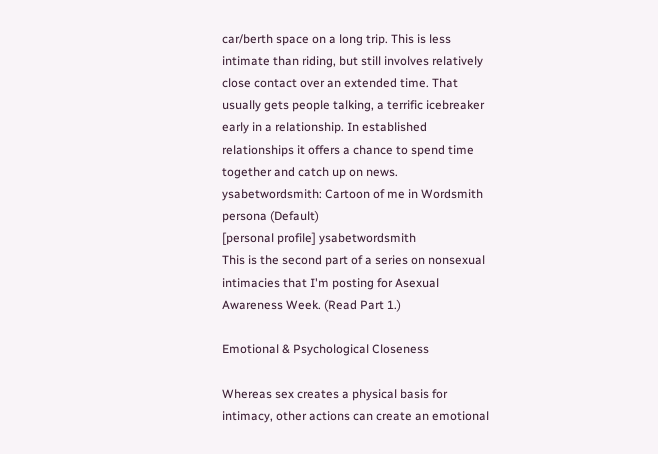car/berth space on a long trip. This is less intimate than riding, but still involves relatively close contact over an extended time. That usually gets people talking, a terrific icebreaker early in a relationship. In established relationships it offers a chance to spend time together and catch up on news.
ysabetwordsmith: Cartoon of me in Wordsmith persona (Default)
[personal profile] ysabetwordsmith
This is the second part of a series on nonsexual intimacies that I'm posting for Asexual Awareness Week. (Read Part 1.)

Emotional & Psychological Closeness

Whereas sex creates a physical basis for intimacy, other actions can create an emotional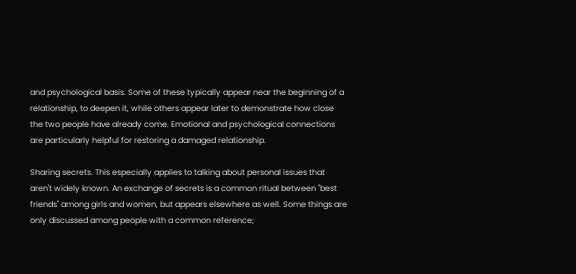and psychological basis. Some of these typically appear near the beginning of a relationship, to deepen it, while others appear later to demonstrate how close the two people have already come. Emotional and psychological connections are particularly helpful for restoring a damaged relationship.

Sharing secrets. This especially applies to talking about personal issues that aren't widely known. An exchange of secrets is a common ritual between "best friends" among girls and women, but appears elsewhere as well. Some things are only discussed among people with a common reference;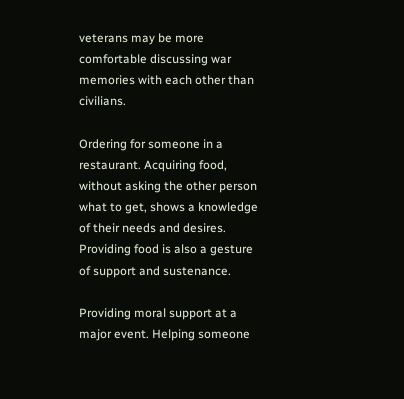veterans may be more comfortable discussing war memories with each other than civilians.

Ordering for someone in a restaurant. Acquiring food, without asking the other person what to get, shows a knowledge of their needs and desires. Providing food is also a gesture of support and sustenance.

Providing moral support at a major event. Helping someone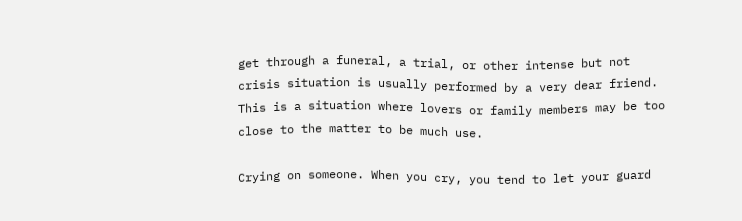get through a funeral, a trial, or other intense but not crisis situation is usually performed by a very dear friend. This is a situation where lovers or family members may be too close to the matter to be much use.

Crying on someone. When you cry, you tend to let your guard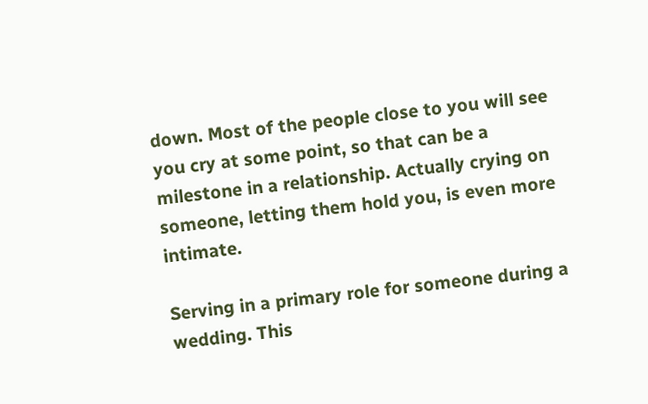down. Most of the people close to you will see you cry at some point, so that can be a milestone in a relationship. Actually crying on someone, letting them hold you, is even more intimate.

Serving in a primary role for someone during a wedding. This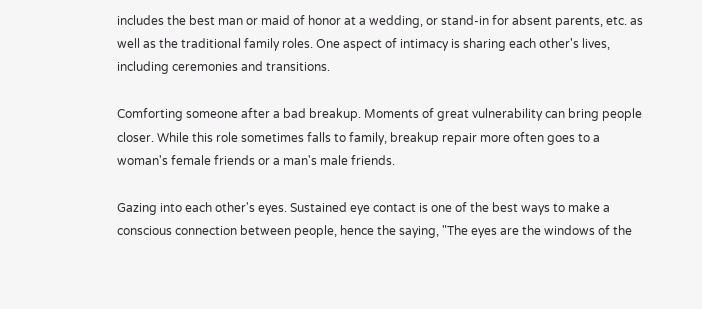includes the best man or maid of honor at a wedding, or stand-in for absent parents, etc. as well as the traditional family roles. One aspect of intimacy is sharing each other's lives, including ceremonies and transitions.

Comforting someone after a bad breakup. Moments of great vulnerability can bring people closer. While this role sometimes falls to family, breakup repair more often goes to a woman's female friends or a man's male friends.

Gazing into each other's eyes. Sustained eye contact is one of the best ways to make a conscious connection between people, hence the saying, "The eyes are the windows of the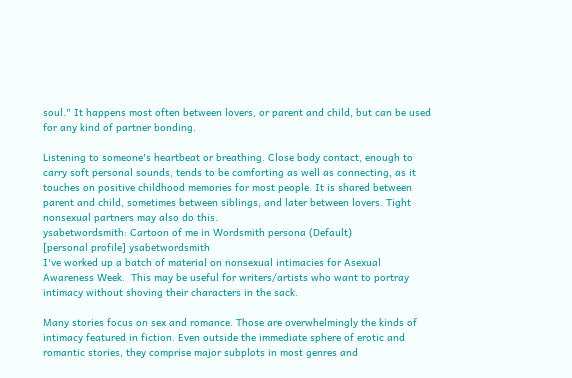soul." It happens most often between lovers, or parent and child, but can be used for any kind of partner bonding.

Listening to someone's heartbeat or breathing. Close body contact, enough to carry soft personal sounds, tends to be comforting as well as connecting, as it touches on positive childhood memories for most people. It is shared between parent and child, sometimes between siblings, and later between lovers. Tight nonsexual partners may also do this.
ysabetwordsmith: Cartoon of me in Wordsmith persona (Default)
[personal profile] ysabetwordsmith
I've worked up a batch of material on nonsexual intimacies for Asexual Awareness Week.  This may be useful for writers/artists who want to portray intimacy without shoving their characters in the sack.

Many stories focus on sex and romance. Those are overwhelmingly the kinds of intimacy featured in fiction. Even outside the immediate sphere of erotic and romantic stories, they comprise major subplots in most genres and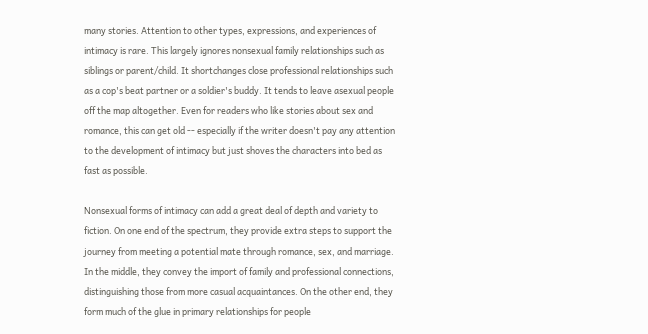many stories. Attention to other types, expressions, and experiences of intimacy is rare. This largely ignores nonsexual family relationships such as siblings or parent/child. It shortchanges close professional relationships such as a cop's beat partner or a soldier's buddy. It tends to leave asexual people off the map altogether. Even for readers who like stories about sex and romance, this can get old -- especially if the writer doesn't pay any attention to the development of intimacy but just shoves the characters into bed as fast as possible.

Nonsexual forms of intimacy can add a great deal of depth and variety to fiction. On one end of the spectrum, they provide extra steps to support the journey from meeting a potential mate through romance, sex, and marriage. In the middle, they convey the import of family and professional connections, distinguishing those from more casual acquaintances. On the other end, they form much of the glue in primary relationships for people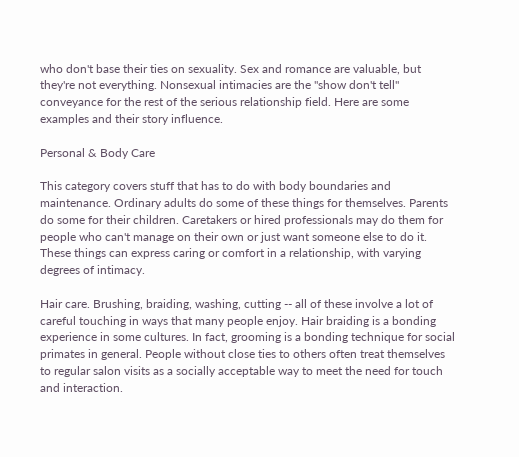who don't base their ties on sexuality. Sex and romance are valuable, but they're not everything. Nonsexual intimacies are the "show don't tell" conveyance for the rest of the serious relationship field. Here are some examples and their story influence.

Personal & Body Care

This category covers stuff that has to do with body boundaries and maintenance. Ordinary adults do some of these things for themselves. Parents do some for their children. Caretakers or hired professionals may do them for people who can't manage on their own or just want someone else to do it. These things can express caring or comfort in a relationship, with varying degrees of intimacy.

Hair care. Brushing, braiding, washing, cutting -- all of these involve a lot of careful touching in ways that many people enjoy. Hair braiding is a bonding experience in some cultures. In fact, grooming is a bonding technique for social primates in general. People without close ties to others often treat themselves to regular salon visits as a socially acceptable way to meet the need for touch and interaction.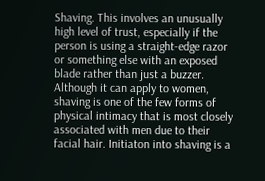Shaving. This involves an unusually high level of trust, especially if the person is using a straight-edge razor or something else with an exposed blade rather than just a buzzer. Although it can apply to women, shaving is one of the few forms of physical intimacy that is most closely associated with men due to their facial hair. Initiaton into shaving is a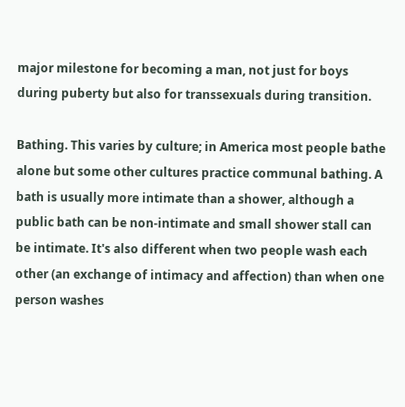major milestone for becoming a man, not just for boys during puberty but also for transsexuals during transition.

Bathing. This varies by culture; in America most people bathe alone but some other cultures practice communal bathing. A bath is usually more intimate than a shower, although a public bath can be non-intimate and small shower stall can be intimate. It's also different when two people wash each other (an exchange of intimacy and affection) than when one person washes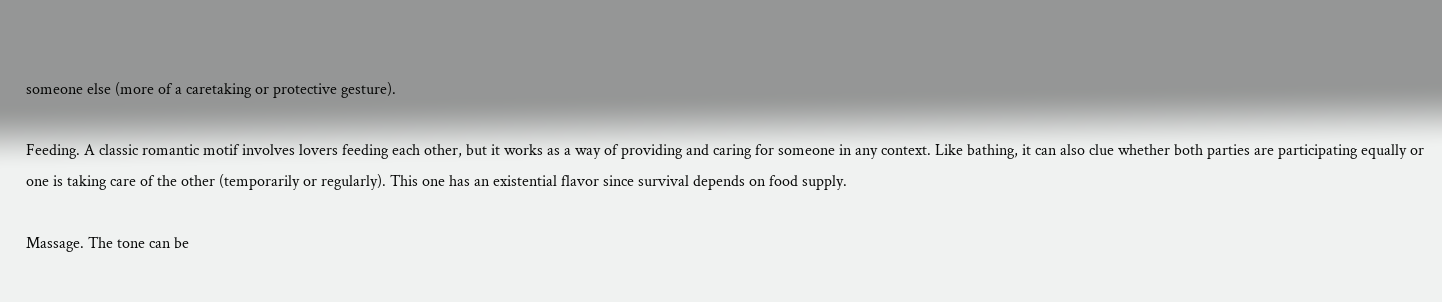someone else (more of a caretaking or protective gesture).

Feeding. A classic romantic motif involves lovers feeding each other, but it works as a way of providing and caring for someone in any context. Like bathing, it can also clue whether both parties are participating equally or one is taking care of the other (temporarily or regularly). This one has an existential flavor since survival depends on food supply.

Massage. The tone can be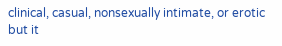clinical, casual, nonsexually intimate, or erotic but it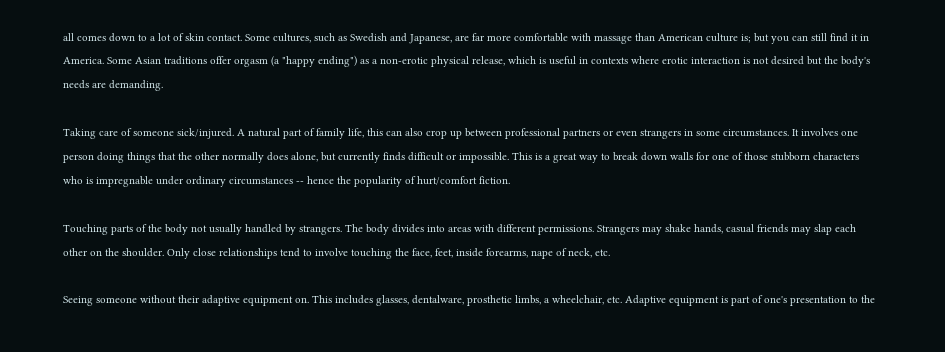all comes down to a lot of skin contact. Some cultures, such as Swedish and Japanese, are far more comfortable with massage than American culture is; but you can still find it in America. Some Asian traditions offer orgasm (a "happy ending") as a non-erotic physical release, which is useful in contexts where erotic interaction is not desired but the body's needs are demanding.

Taking care of someone sick/injured. A natural part of family life, this can also crop up between professional partners or even strangers in some circumstances. It involves one person doing things that the other normally does alone, but currently finds difficult or impossible. This is a great way to break down walls for one of those stubborn characters who is impregnable under ordinary circumstances -- hence the popularity of hurt/comfort fiction.

Touching parts of the body not usually handled by strangers. The body divides into areas with different permissions. Strangers may shake hands, casual friends may slap each other on the shoulder. Only close relationships tend to involve touching the face, feet, inside forearms, nape of neck, etc.

Seeing someone without their adaptive equipment on. This includes glasses, dentalware, prosthetic limbs, a wheelchair, etc. Adaptive equipment is part of one's presentation to the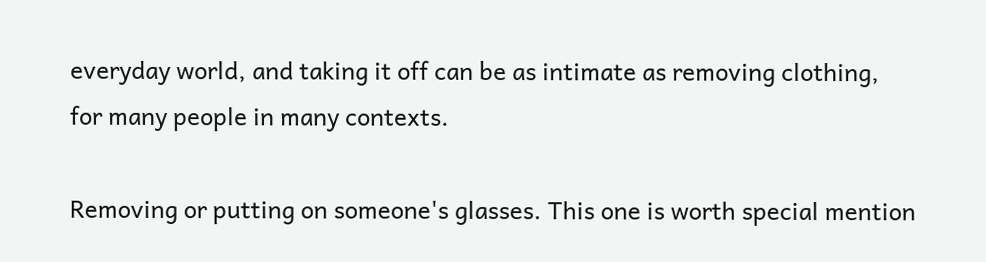everyday world, and taking it off can be as intimate as removing clothing, for many people in many contexts.

Removing or putting on someone's glasses. This one is worth special mention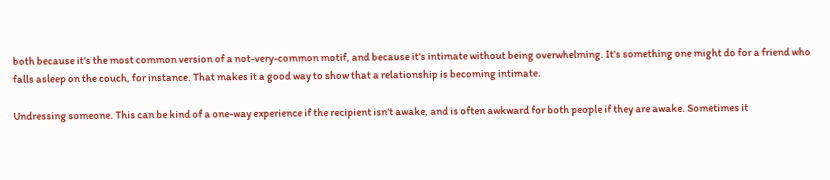both because it's the most common version of a not-very-common motif, and because it's intimate without being overwhelming. It's something one might do for a friend who falls asleep on the couch, for instance. That makes it a good way to show that a relationship is becoming intimate.

Undressing someone. This can be kind of a one-way experience if the recipient isn't awake, and is often awkward for both people if they are awake. Sometimes it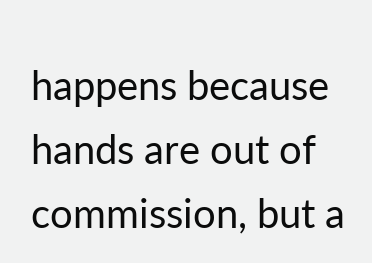happens because hands are out of commission, but a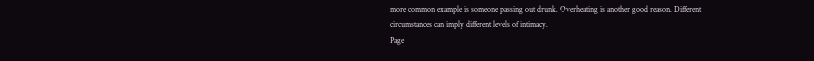more common example is someone passing out drunk. Overheating is another good reason. Different circumstances can imply different levels of intimacy.
Page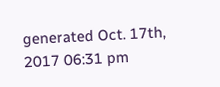generated Oct. 17th, 2017 06:31 pm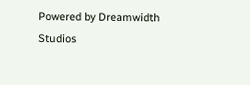Powered by Dreamwidth Studios